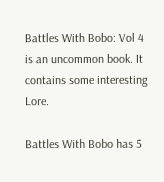Battles With Bobo: Vol 4 is an uncommon book. It contains some interesting Lore.

Battles With Bobo has 5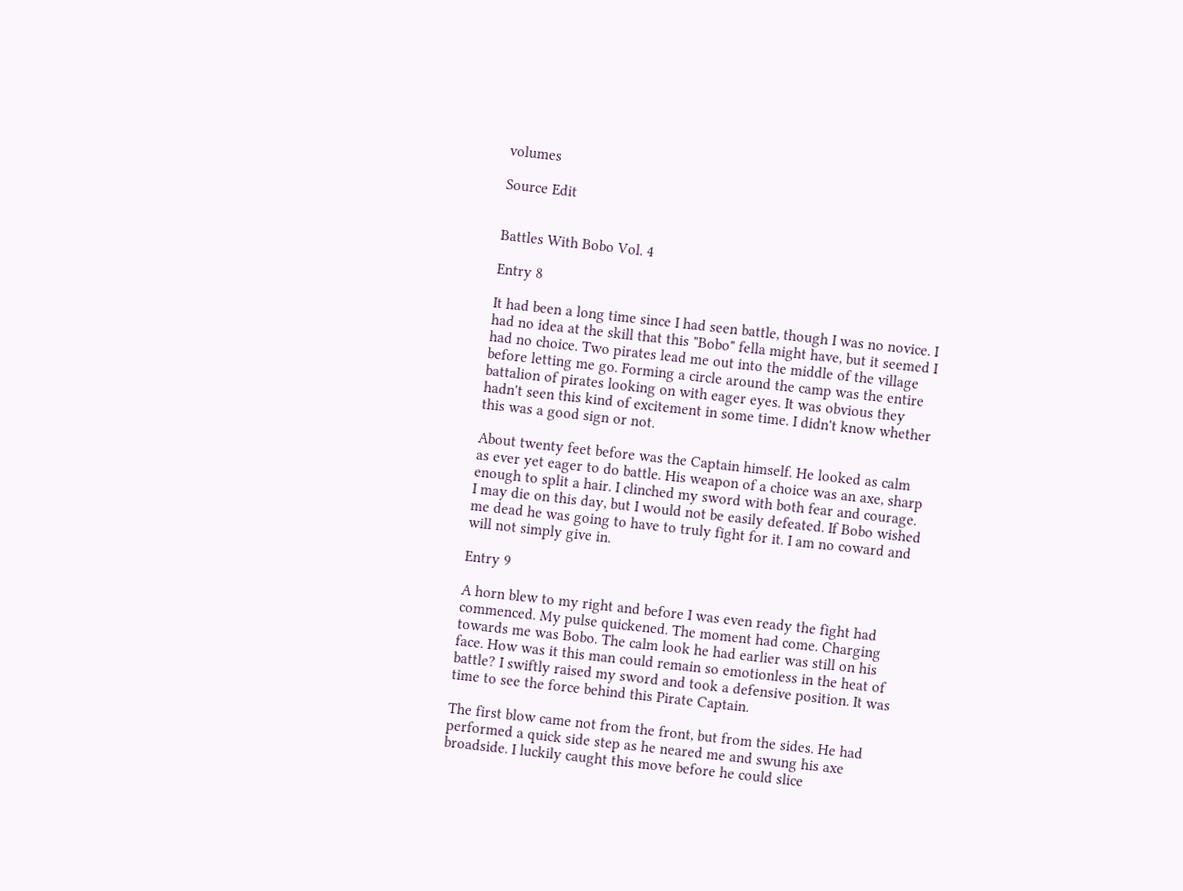volumes

Source Edit


Battles With Bobo Vol. 4

Entry 8

It had been a long time since I had seen battle, though I was no novice. I had no idea at the skill that this "Bobo" fella might have, but it seemed I had no choice. Two pirates lead me out into the middle of the village before letting me go. Forming a circle around the camp was the entire battalion of pirates looking on with eager eyes. It was obvious they hadn't seen this kind of excitement in some time. I didn't know whether this was a good sign or not.

About twenty feet before was the Captain himself. He looked as calm as ever yet eager to do battle. His weapon of a choice was an axe, sharp enough to split a hair. I clinched my sword with both fear and courage. I may die on this day, but I would not be easily defeated. If Bobo wished me dead he was going to have to truly fight for it. I am no coward and will not simply give in.

Entry 9

A horn blew to my right and before I was even ready the fight had commenced. My pulse quickened. The moment had come. Charging towards me was Bobo. The calm look he had earlier was still on his face. How was it this man could remain so emotionless in the heat of battle? I swiftly raised my sword and took a defensive position. It was time to see the force behind this Pirate Captain.

The first blow came not from the front, but from the sides. He had performed a quick side step as he neared me and swung his axe broadside. I luckily caught this move before he could slice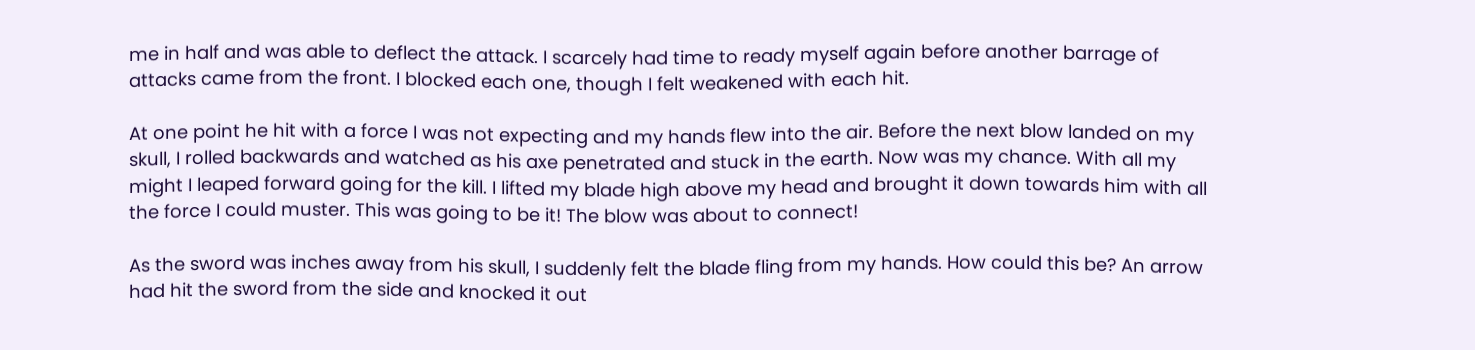me in half and was able to deflect the attack. I scarcely had time to ready myself again before another barrage of attacks came from the front. I blocked each one, though I felt weakened with each hit.

At one point he hit with a force I was not expecting and my hands flew into the air. Before the next blow landed on my skull, I rolled backwards and watched as his axe penetrated and stuck in the earth. Now was my chance. With all my might I leaped forward going for the kill. I lifted my blade high above my head and brought it down towards him with all the force I could muster. This was going to be it! The blow was about to connect!

As the sword was inches away from his skull, I suddenly felt the blade fling from my hands. How could this be? An arrow had hit the sword from the side and knocked it out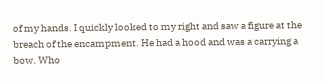of my hands. I quickly looked to my right and saw a figure at the breach of the encampment. He had a hood and was a carrying a bow. Who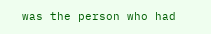was the person who had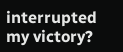interrupted my victory?